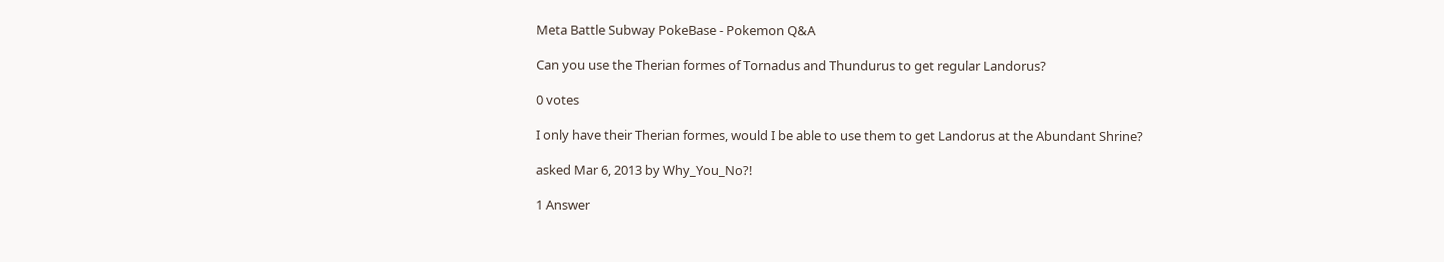Meta Battle Subway PokeBase - Pokemon Q&A

Can you use the Therian formes of Tornadus and Thundurus to get regular Landorus?

0 votes

I only have their Therian formes, would I be able to use them to get Landorus at the Abundant Shrine?

asked Mar 6, 2013 by Why_You_No?!

1 Answer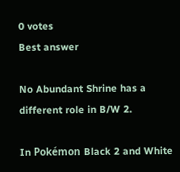0 votes
Best answer

No Abundant Shrine has a different role in B/W 2.

In Pokémon Black 2 and White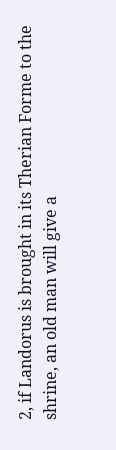2, if Landorus is brought in its Therian Forme to the shrine, an old man will give a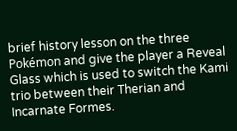brief history lesson on the three Pokémon and give the player a Reveal Glass which is used to switch the Kami trio between their Therian and Incarnate Formes.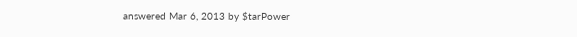answered Mar 6, 2013 by $tarPower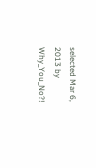selected Mar 6, 2013 by Why_You_No?!